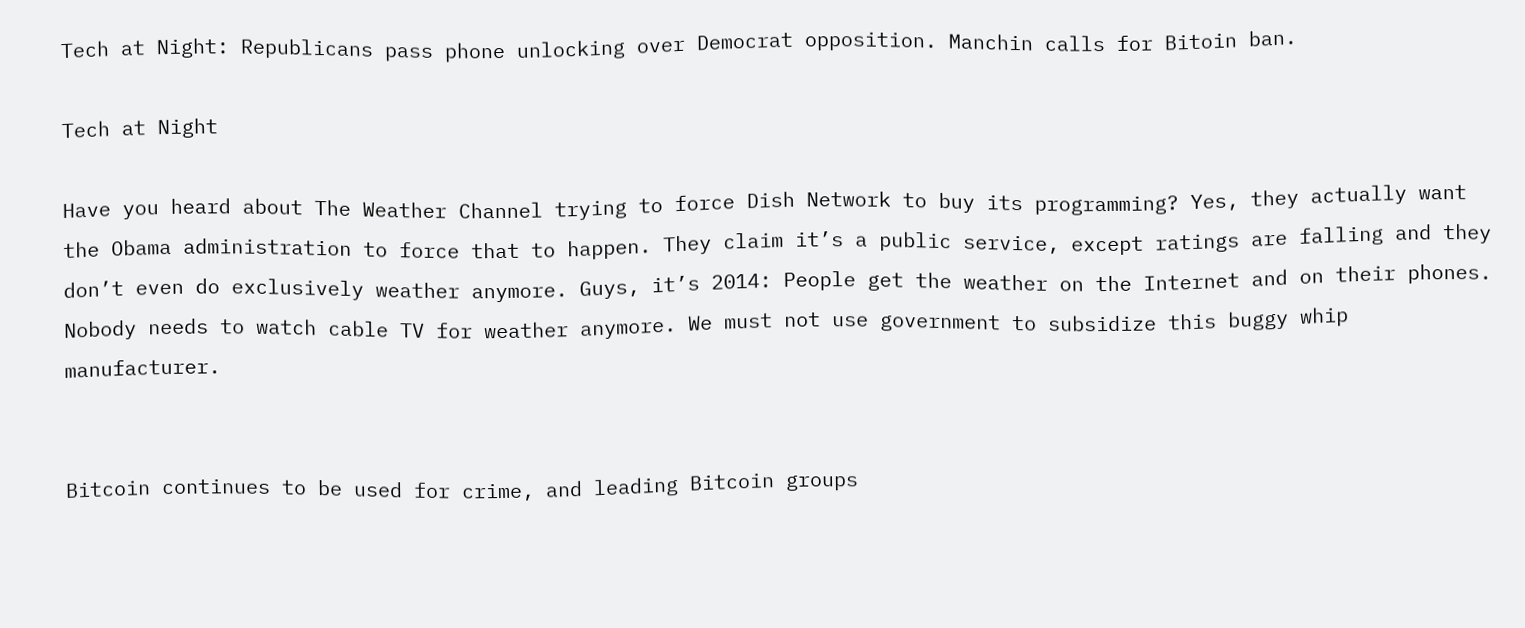Tech at Night: Republicans pass phone unlocking over Democrat opposition. Manchin calls for Bitoin ban.

Tech at Night

Have you heard about The Weather Channel trying to force Dish Network to buy its programming? Yes, they actually want the Obama administration to force that to happen. They claim it’s a public service, except ratings are falling and they don’t even do exclusively weather anymore. Guys, it’s 2014: People get the weather on the Internet and on their phones. Nobody needs to watch cable TV for weather anymore. We must not use government to subsidize this buggy whip manufacturer.


Bitcoin continues to be used for crime, and leading Bitcoin groups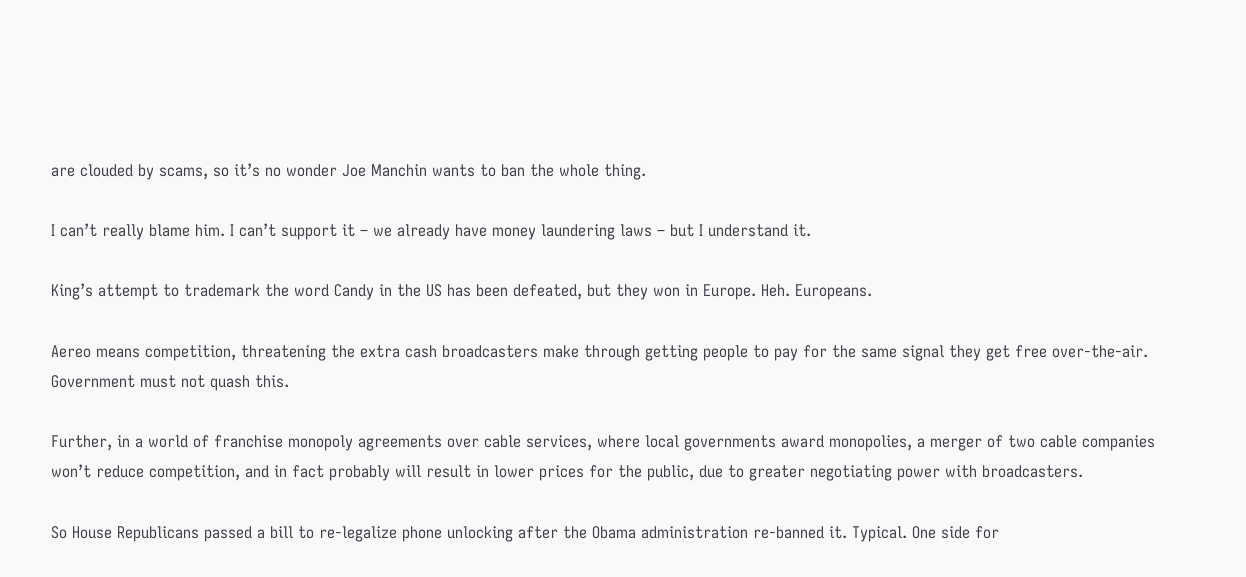are clouded by scams, so it’s no wonder Joe Manchin wants to ban the whole thing.

I can’t really blame him. I can’t support it – we already have money laundering laws – but I understand it.

King’s attempt to trademark the word Candy in the US has been defeated, but they won in Europe. Heh. Europeans.

Aereo means competition, threatening the extra cash broadcasters make through getting people to pay for the same signal they get free over-the-air. Government must not quash this.

Further, in a world of franchise monopoly agreements over cable services, where local governments award monopolies, a merger of two cable companies won’t reduce competition, and in fact probably will result in lower prices for the public, due to greater negotiating power with broadcasters.

So House Republicans passed a bill to re-legalize phone unlocking after the Obama administration re-banned it. Typical. One side for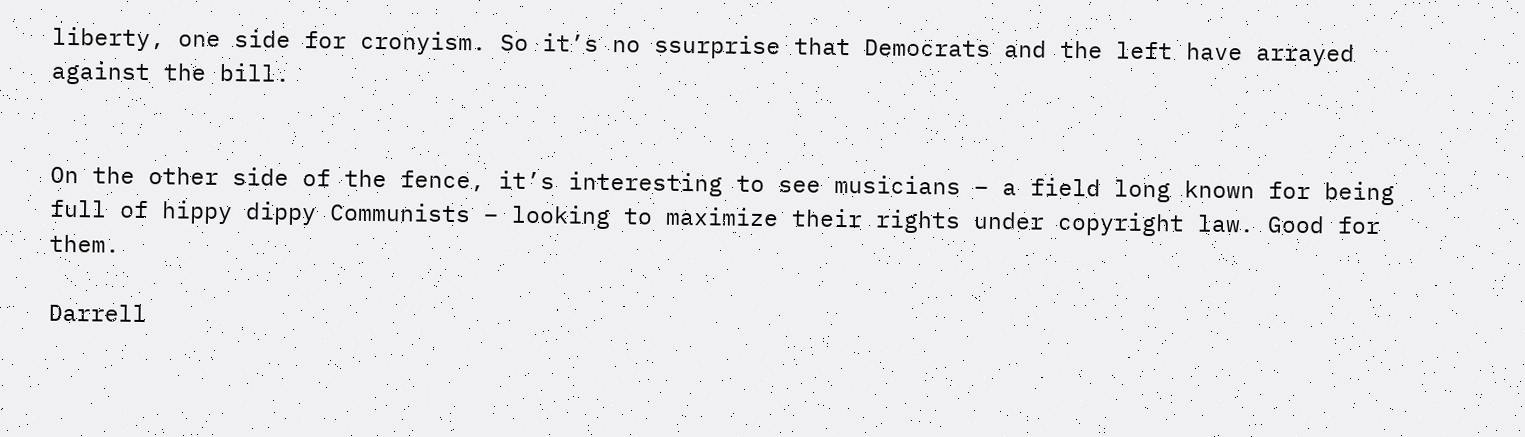liberty, one side for cronyism. So it’s no ssurprise that Democrats and the left have arrayed against the bill.


On the other side of the fence, it’s interesting to see musicians – a field long known for being full of hippy dippy Communists – looking to maximize their rights under copyright law. Good for them.

Darrell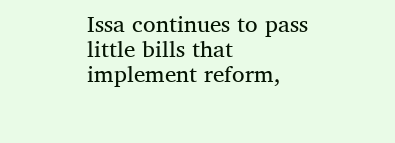Issa continues to pass little bills that implement reform,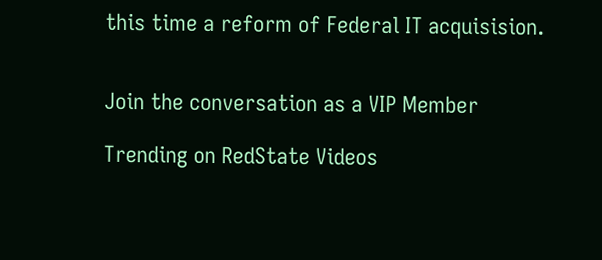this time a reform of Federal IT acquisision.


Join the conversation as a VIP Member

Trending on RedState Videos